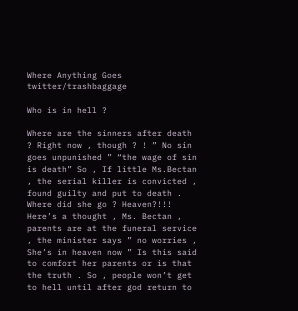Where Anything Goes twitter/trashbaggage

Who is in hell ?

Where are the sinners after death ? Right now , though ? ! ” No sin goes unpunished ” “the wage of sin is death” So , If little Ms.Bectan , the serial killer is convicted , found guilty and put to death . Where did she go ? Heaven?!!! Here’s a thought , Ms. Bectan , parents are at the funeral service , the minister says ” no worries , She’s in heaven now ” Is this said to comfort her parents or is that the truth . So , people won’t get to hell until after god return to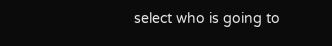select who is going to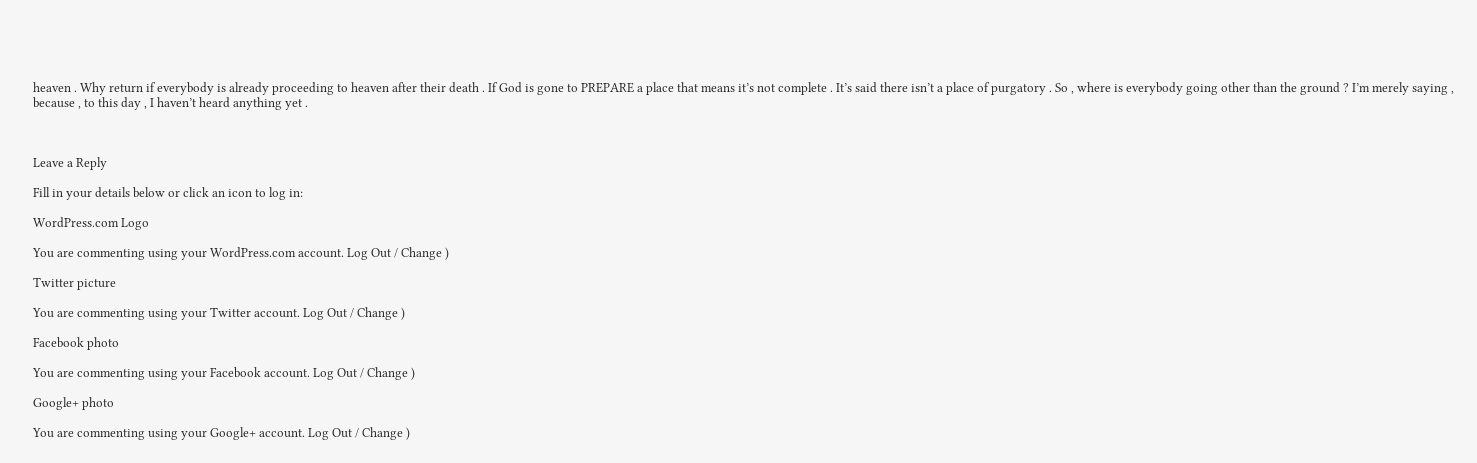heaven . Why return if everybody is already proceeding to heaven after their death . If God is gone to PREPARE a place that means it’s not complete . It’s said there isn’t a place of purgatory . So , where is everybody going other than the ground ? I’m merely saying , because , to this day , I haven’t heard anything yet .



Leave a Reply

Fill in your details below or click an icon to log in:

WordPress.com Logo

You are commenting using your WordPress.com account. Log Out / Change )

Twitter picture

You are commenting using your Twitter account. Log Out / Change )

Facebook photo

You are commenting using your Facebook account. Log Out / Change )

Google+ photo

You are commenting using your Google+ account. Log Out / Change )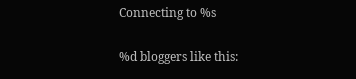Connecting to %s

%d bloggers like this: